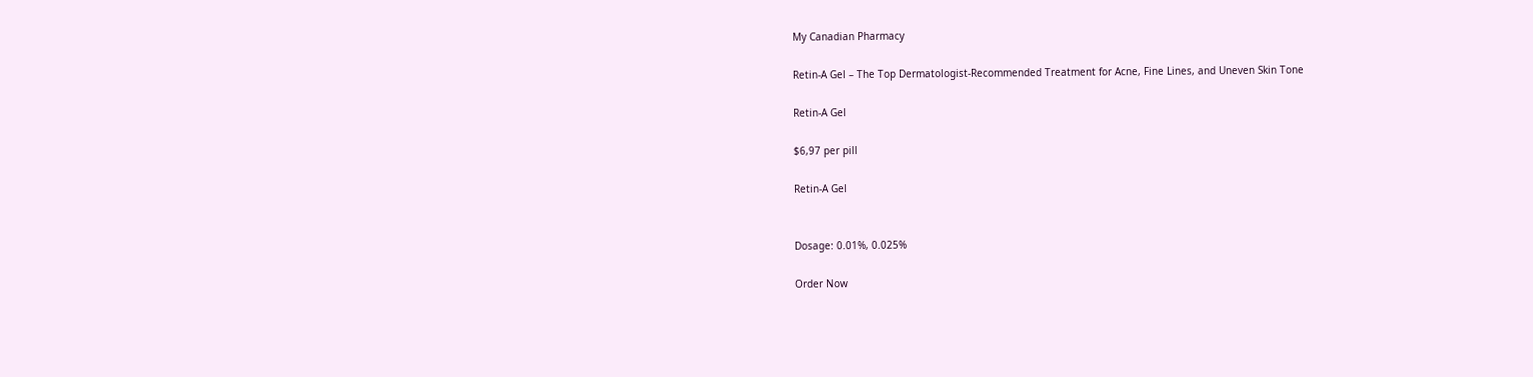My Canadian Pharmacy

Retin-A Gel – The Top Dermatologist-Recommended Treatment for Acne, Fine Lines, and Uneven Skin Tone

Retin-A Gel

$6,97 per pill

Retin-A Gel


Dosage: 0.01%, 0.025%

Order Now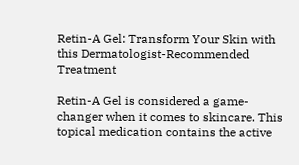Retin-A Gel: Transform Your Skin with this Dermatologist-Recommended Treatment

Retin-A Gel is considered a game-changer when it comes to skincare. This topical medication contains the active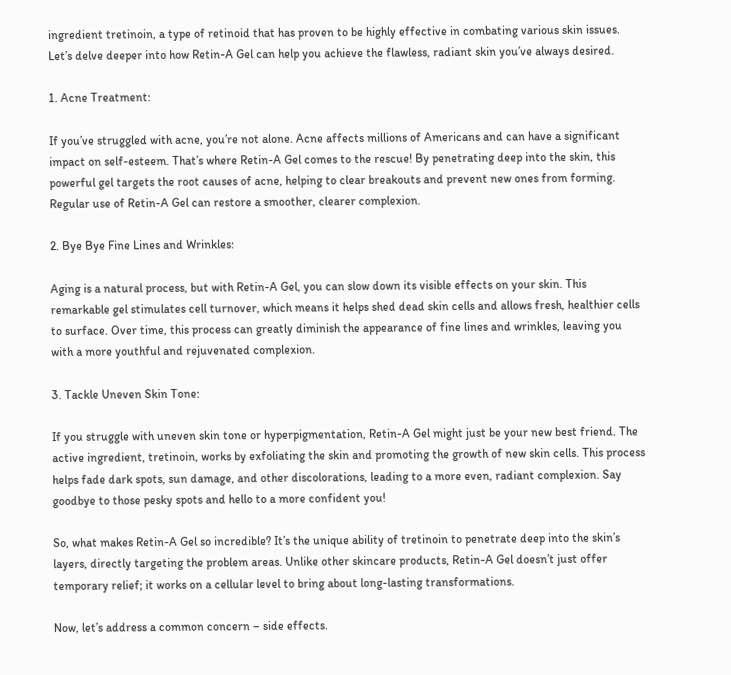ingredient tretinoin, a type of retinoid that has proven to be highly effective in combating various skin issues. Let’s delve deeper into how Retin-A Gel can help you achieve the flawless, radiant skin you’ve always desired.

1. Acne Treatment:

If you’ve struggled with acne, you’re not alone. Acne affects millions of Americans and can have a significant impact on self-esteem. That’s where Retin-A Gel comes to the rescue! By penetrating deep into the skin, this powerful gel targets the root causes of acne, helping to clear breakouts and prevent new ones from forming. Regular use of Retin-A Gel can restore a smoother, clearer complexion.

2. Bye Bye Fine Lines and Wrinkles:

Aging is a natural process, but with Retin-A Gel, you can slow down its visible effects on your skin. This remarkable gel stimulates cell turnover, which means it helps shed dead skin cells and allows fresh, healthier cells to surface. Over time, this process can greatly diminish the appearance of fine lines and wrinkles, leaving you with a more youthful and rejuvenated complexion.

3. Tackle Uneven Skin Tone:

If you struggle with uneven skin tone or hyperpigmentation, Retin-A Gel might just be your new best friend. The active ingredient, tretinoin, works by exfoliating the skin and promoting the growth of new skin cells. This process helps fade dark spots, sun damage, and other discolorations, leading to a more even, radiant complexion. Say goodbye to those pesky spots and hello to a more confident you!

So, what makes Retin-A Gel so incredible? It’s the unique ability of tretinoin to penetrate deep into the skin’s layers, directly targeting the problem areas. Unlike other skincare products, Retin-A Gel doesn’t just offer temporary relief; it works on a cellular level to bring about long-lasting transformations.

Now, let’s address a common concern – side effects.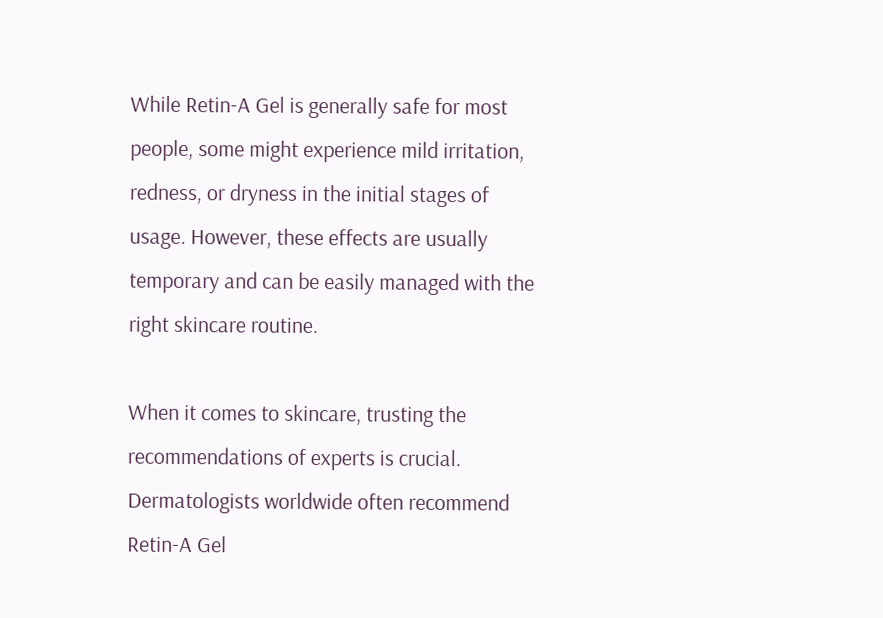While Retin-A Gel is generally safe for most people, some might experience mild irritation, redness, or dryness in the initial stages of usage. However, these effects are usually temporary and can be easily managed with the right skincare routine.

When it comes to skincare, trusting the recommendations of experts is crucial. Dermatologists worldwide often recommend Retin-A Gel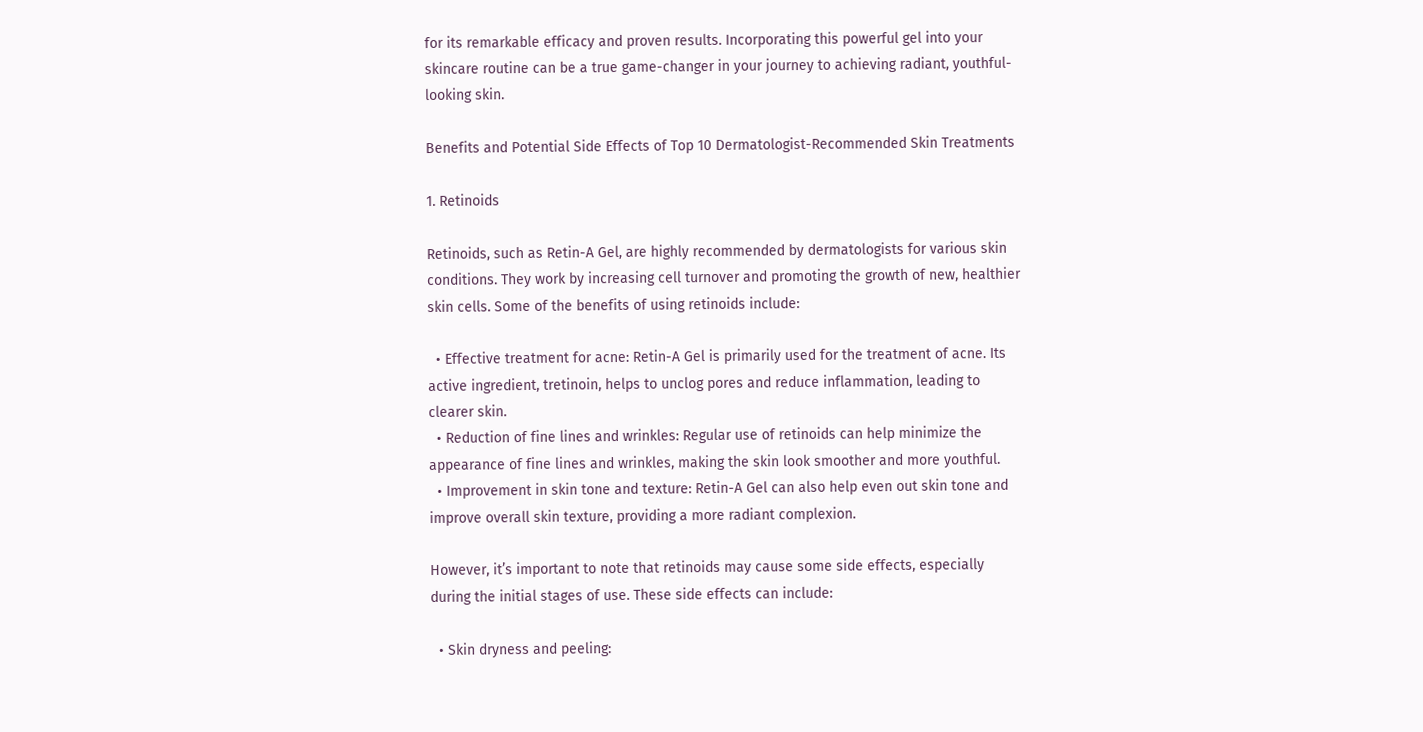for its remarkable efficacy and proven results. Incorporating this powerful gel into your skincare routine can be a true game-changer in your journey to achieving radiant, youthful-looking skin.

Benefits and Potential Side Effects of Top 10 Dermatologist-Recommended Skin Treatments

1. Retinoids

Retinoids, such as Retin-A Gel, are highly recommended by dermatologists for various skin conditions. They work by increasing cell turnover and promoting the growth of new, healthier skin cells. Some of the benefits of using retinoids include:

  • Effective treatment for acne: Retin-A Gel is primarily used for the treatment of acne. Its active ingredient, tretinoin, helps to unclog pores and reduce inflammation, leading to clearer skin.
  • Reduction of fine lines and wrinkles: Regular use of retinoids can help minimize the appearance of fine lines and wrinkles, making the skin look smoother and more youthful.
  • Improvement in skin tone and texture: Retin-A Gel can also help even out skin tone and improve overall skin texture, providing a more radiant complexion.

However, it’s important to note that retinoids may cause some side effects, especially during the initial stages of use. These side effects can include:

  • Skin dryness and peeling: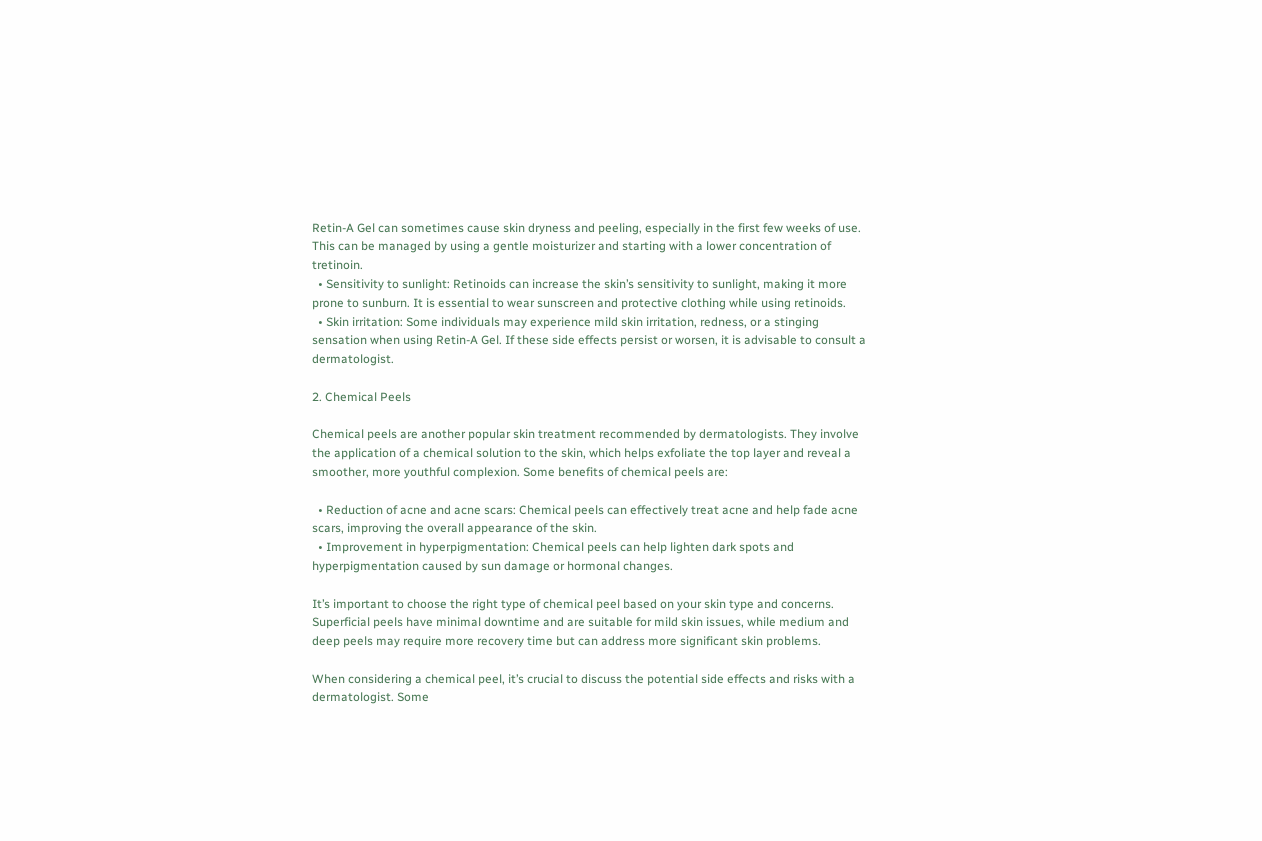Retin-A Gel can sometimes cause skin dryness and peeling, especially in the first few weeks of use. This can be managed by using a gentle moisturizer and starting with a lower concentration of tretinoin.
  • Sensitivity to sunlight: Retinoids can increase the skin’s sensitivity to sunlight, making it more prone to sunburn. It is essential to wear sunscreen and protective clothing while using retinoids.
  • Skin irritation: Some individuals may experience mild skin irritation, redness, or a stinging sensation when using Retin-A Gel. If these side effects persist or worsen, it is advisable to consult a dermatologist.

2. Chemical Peels

Chemical peels are another popular skin treatment recommended by dermatologists. They involve the application of a chemical solution to the skin, which helps exfoliate the top layer and reveal a smoother, more youthful complexion. Some benefits of chemical peels are:

  • Reduction of acne and acne scars: Chemical peels can effectively treat acne and help fade acne scars, improving the overall appearance of the skin.
  • Improvement in hyperpigmentation: Chemical peels can help lighten dark spots and hyperpigmentation caused by sun damage or hormonal changes.

It’s important to choose the right type of chemical peel based on your skin type and concerns. Superficial peels have minimal downtime and are suitable for mild skin issues, while medium and deep peels may require more recovery time but can address more significant skin problems.

When considering a chemical peel, it’s crucial to discuss the potential side effects and risks with a dermatologist. Some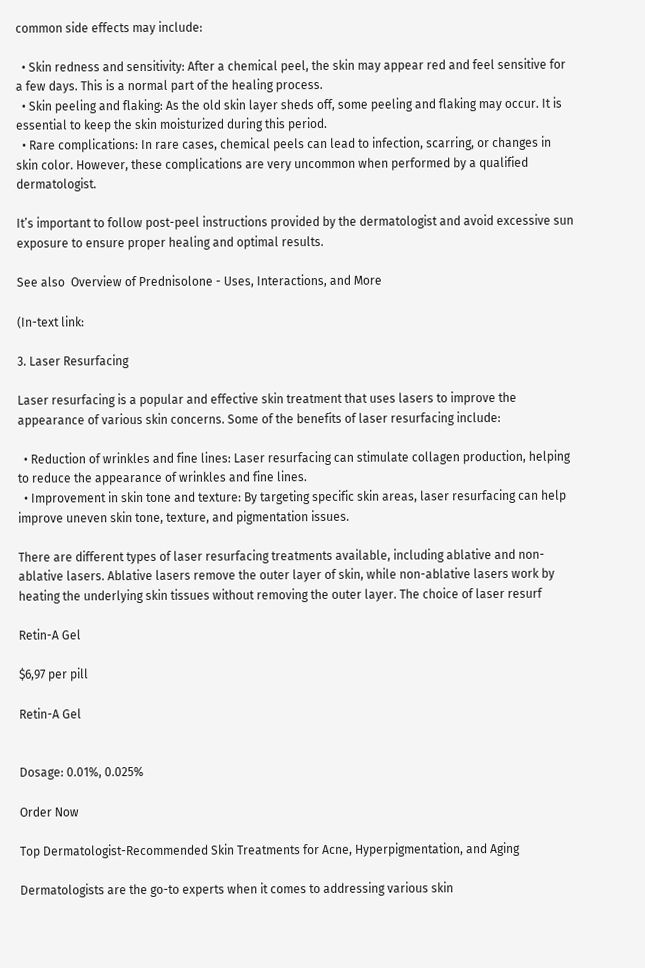common side effects may include:

  • Skin redness and sensitivity: After a chemical peel, the skin may appear red and feel sensitive for a few days. This is a normal part of the healing process.
  • Skin peeling and flaking: As the old skin layer sheds off, some peeling and flaking may occur. It is essential to keep the skin moisturized during this period.
  • Rare complications: In rare cases, chemical peels can lead to infection, scarring, or changes in skin color. However, these complications are very uncommon when performed by a qualified dermatologist.

It’s important to follow post-peel instructions provided by the dermatologist and avoid excessive sun exposure to ensure proper healing and optimal results.

See also  Overview of Prednisolone - Uses, Interactions, and More

(In-text link:

3. Laser Resurfacing

Laser resurfacing is a popular and effective skin treatment that uses lasers to improve the appearance of various skin concerns. Some of the benefits of laser resurfacing include:

  • Reduction of wrinkles and fine lines: Laser resurfacing can stimulate collagen production, helping to reduce the appearance of wrinkles and fine lines.
  • Improvement in skin tone and texture: By targeting specific skin areas, laser resurfacing can help improve uneven skin tone, texture, and pigmentation issues.

There are different types of laser resurfacing treatments available, including ablative and non-ablative lasers. Ablative lasers remove the outer layer of skin, while non-ablative lasers work by heating the underlying skin tissues without removing the outer layer. The choice of laser resurf

Retin-A Gel

$6,97 per pill

Retin-A Gel


Dosage: 0.01%, 0.025%

Order Now

Top Dermatologist-Recommended Skin Treatments for Acne, Hyperpigmentation, and Aging

Dermatologists are the go-to experts when it comes to addressing various skin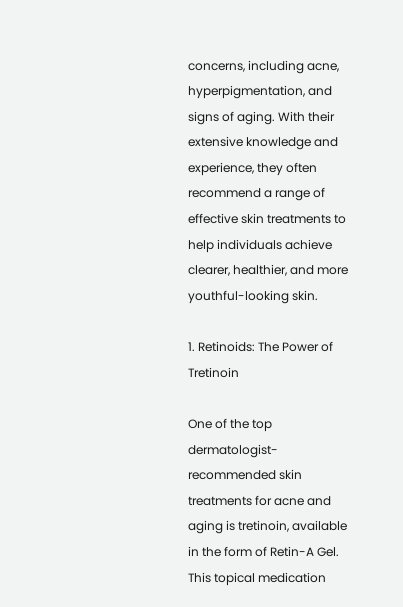concerns, including acne, hyperpigmentation, and signs of aging. With their extensive knowledge and experience, they often recommend a range of effective skin treatments to help individuals achieve clearer, healthier, and more youthful-looking skin.

1. Retinoids: The Power of Tretinoin

One of the top dermatologist-recommended skin treatments for acne and aging is tretinoin, available in the form of Retin-A Gel. This topical medication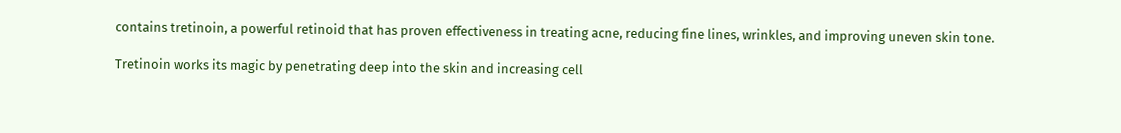contains tretinoin, a powerful retinoid that has proven effectiveness in treating acne, reducing fine lines, wrinkles, and improving uneven skin tone.

Tretinoin works its magic by penetrating deep into the skin and increasing cell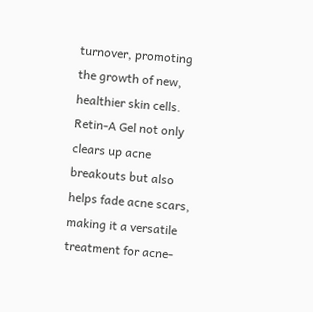turnover, promoting the growth of new, healthier skin cells. Retin-A Gel not only clears up acne breakouts but also helps fade acne scars, making it a versatile treatment for acne-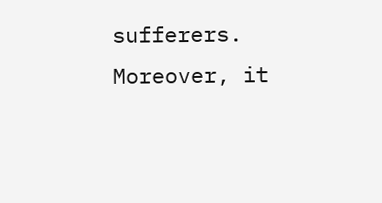sufferers. Moreover, it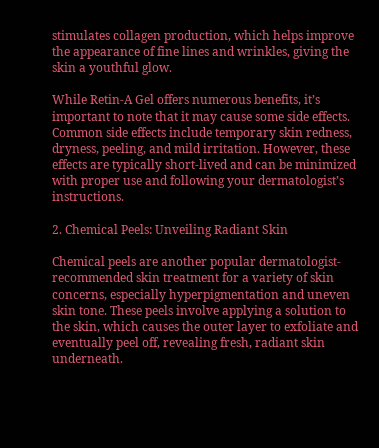stimulates collagen production, which helps improve the appearance of fine lines and wrinkles, giving the skin a youthful glow.

While Retin-A Gel offers numerous benefits, it’s important to note that it may cause some side effects. Common side effects include temporary skin redness, dryness, peeling, and mild irritation. However, these effects are typically short-lived and can be minimized with proper use and following your dermatologist’s instructions.

2. Chemical Peels: Unveiling Radiant Skin

Chemical peels are another popular dermatologist-recommended skin treatment for a variety of skin concerns, especially hyperpigmentation and uneven skin tone. These peels involve applying a solution to the skin, which causes the outer layer to exfoliate and eventually peel off, revealing fresh, radiant skin underneath.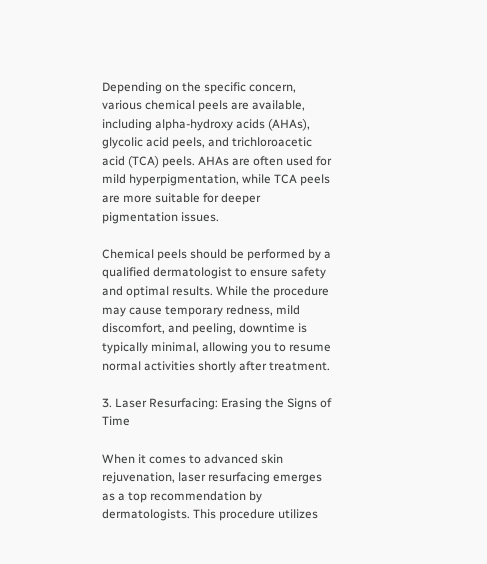Depending on the specific concern, various chemical peels are available, including alpha-hydroxy acids (AHAs), glycolic acid peels, and trichloroacetic acid (TCA) peels. AHAs are often used for mild hyperpigmentation, while TCA peels are more suitable for deeper pigmentation issues.

Chemical peels should be performed by a qualified dermatologist to ensure safety and optimal results. While the procedure may cause temporary redness, mild discomfort, and peeling, downtime is typically minimal, allowing you to resume normal activities shortly after treatment.

3. Laser Resurfacing: Erasing the Signs of Time

When it comes to advanced skin rejuvenation, laser resurfacing emerges as a top recommendation by dermatologists. This procedure utilizes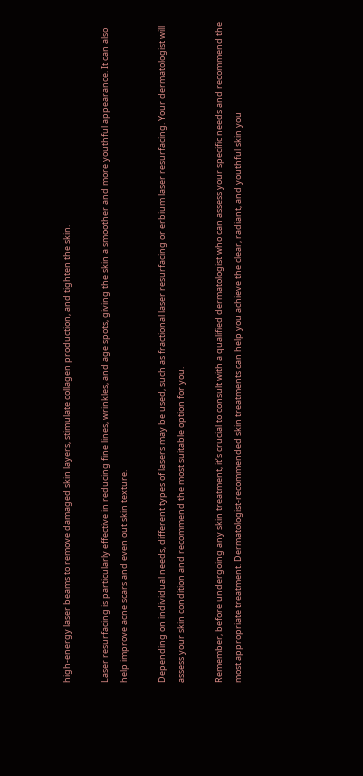high-energy laser beams to remove damaged skin layers, stimulate collagen production, and tighten the skin.

Laser resurfacing is particularly effective in reducing fine lines, wrinkles, and age spots, giving the skin a smoother and more youthful appearance. It can also help improve acne scars and even out skin texture.

Depending on individual needs, different types of lasers may be used, such as fractional laser resurfacing or erbium laser resurfacing. Your dermatologist will assess your skin condition and recommend the most suitable option for you.

Remember, before undergoing any skin treatment, it’s crucial to consult with a qualified dermatologist who can assess your specific needs and recommend the most appropriate treatment. Dermatologist-recommended skin treatments can help you achieve the clear, radiant, and youthful skin you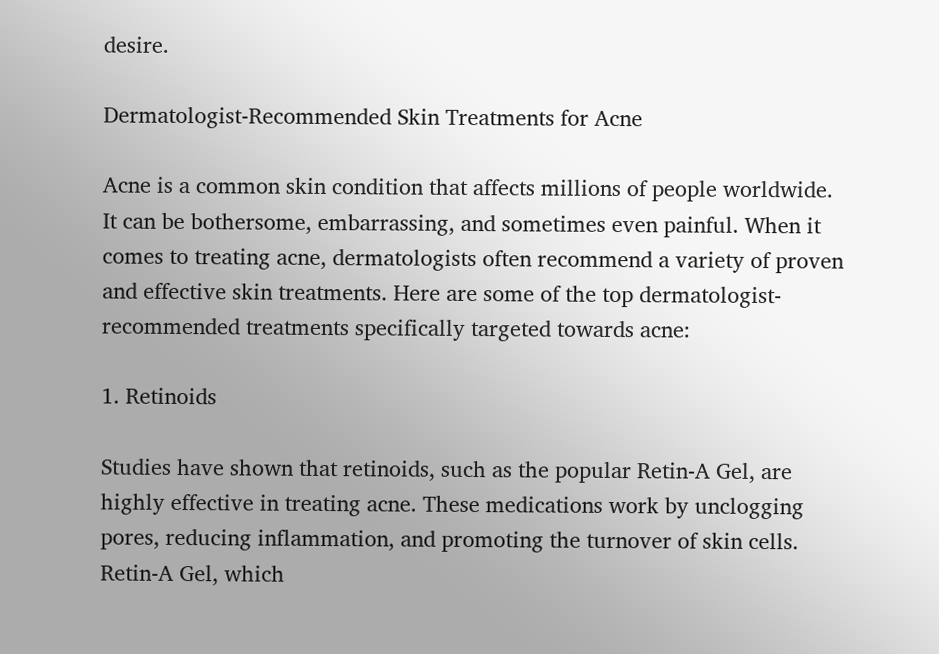desire.

Dermatologist-Recommended Skin Treatments for Acne

Acne is a common skin condition that affects millions of people worldwide. It can be bothersome, embarrassing, and sometimes even painful. When it comes to treating acne, dermatologists often recommend a variety of proven and effective skin treatments. Here are some of the top dermatologist-recommended treatments specifically targeted towards acne:

1. Retinoids

Studies have shown that retinoids, such as the popular Retin-A Gel, are highly effective in treating acne. These medications work by unclogging pores, reducing inflammation, and promoting the turnover of skin cells. Retin-A Gel, which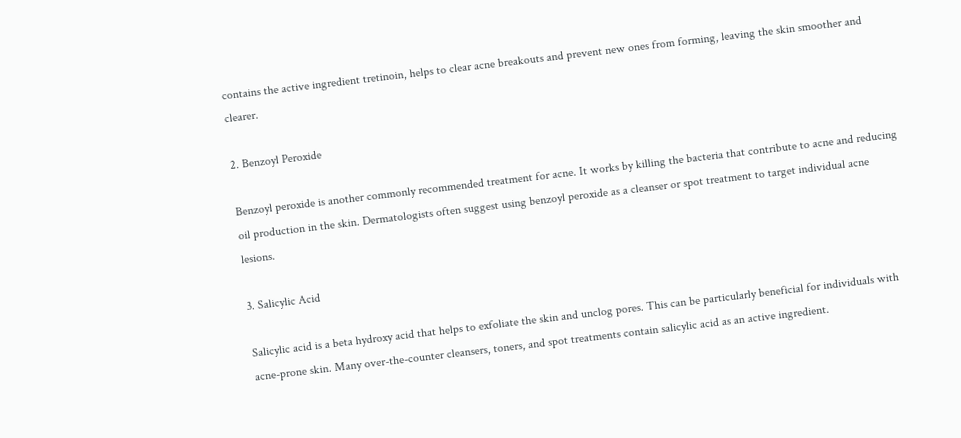contains the active ingredient tretinoin, helps to clear acne breakouts and prevent new ones from forming, leaving the skin smoother and clearer.

2. Benzoyl Peroxide

Benzoyl peroxide is another commonly recommended treatment for acne. It works by killing the bacteria that contribute to acne and reducing oil production in the skin. Dermatologists often suggest using benzoyl peroxide as a cleanser or spot treatment to target individual acne lesions.

3. Salicylic Acid

Salicylic acid is a beta hydroxy acid that helps to exfoliate the skin and unclog pores. This can be particularly beneficial for individuals with acne-prone skin. Many over-the-counter cleansers, toners, and spot treatments contain salicylic acid as an active ingredient.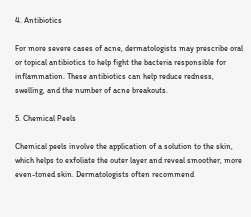4. Antibiotics

For more severe cases of acne, dermatologists may prescribe oral or topical antibiotics to help fight the bacteria responsible for inflammation. These antibiotics can help reduce redness, swelling, and the number of acne breakouts.

5. Chemical Peels

Chemical peels involve the application of a solution to the skin, which helps to exfoliate the outer layer and reveal smoother, more even-toned skin. Dermatologists often recommend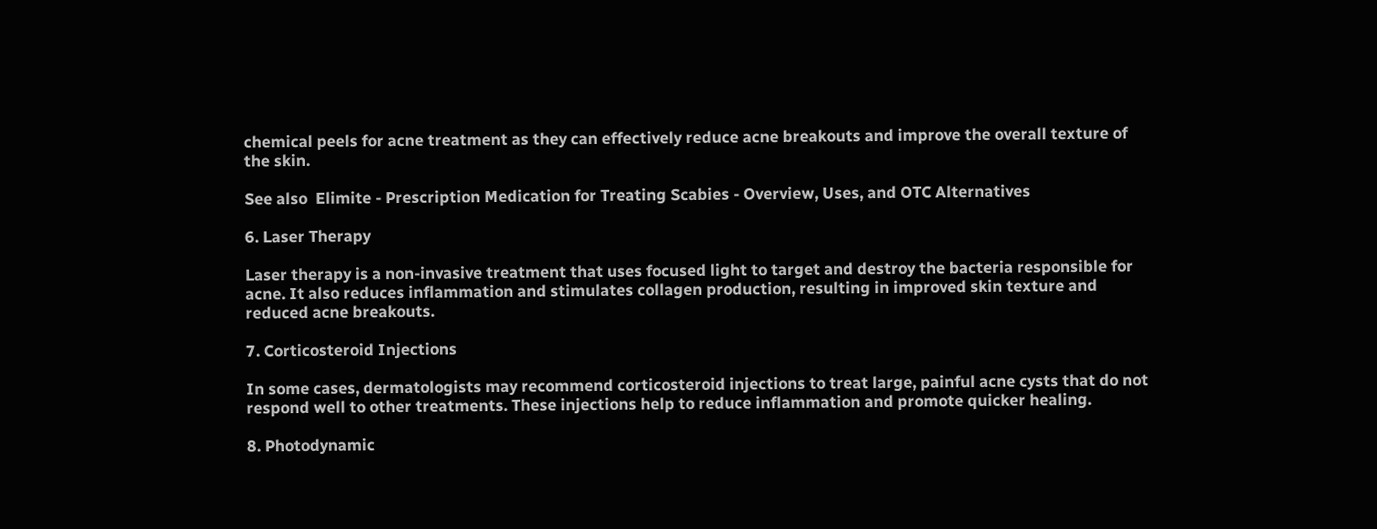chemical peels for acne treatment as they can effectively reduce acne breakouts and improve the overall texture of the skin.

See also  Elimite - Prescription Medication for Treating Scabies - Overview, Uses, and OTC Alternatives

6. Laser Therapy

Laser therapy is a non-invasive treatment that uses focused light to target and destroy the bacteria responsible for acne. It also reduces inflammation and stimulates collagen production, resulting in improved skin texture and reduced acne breakouts.

7. Corticosteroid Injections

In some cases, dermatologists may recommend corticosteroid injections to treat large, painful acne cysts that do not respond well to other treatments. These injections help to reduce inflammation and promote quicker healing.

8. Photodynamic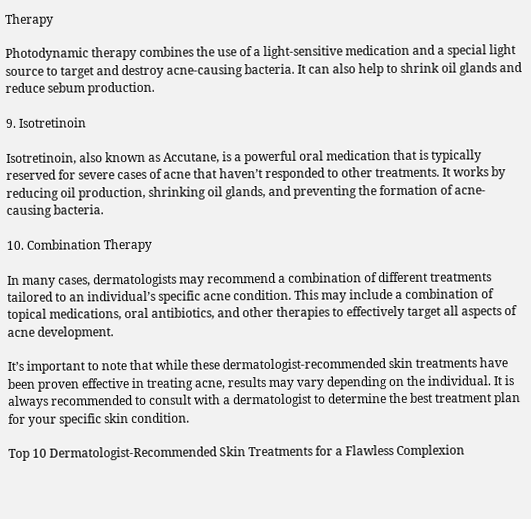Therapy

Photodynamic therapy combines the use of a light-sensitive medication and a special light source to target and destroy acne-causing bacteria. It can also help to shrink oil glands and reduce sebum production.

9. Isotretinoin

Isotretinoin, also known as Accutane, is a powerful oral medication that is typically reserved for severe cases of acne that haven’t responded to other treatments. It works by reducing oil production, shrinking oil glands, and preventing the formation of acne-causing bacteria.

10. Combination Therapy

In many cases, dermatologists may recommend a combination of different treatments tailored to an individual’s specific acne condition. This may include a combination of topical medications, oral antibiotics, and other therapies to effectively target all aspects of acne development.

It’s important to note that while these dermatologist-recommended skin treatments have been proven effective in treating acne, results may vary depending on the individual. It is always recommended to consult with a dermatologist to determine the best treatment plan for your specific skin condition.

Top 10 Dermatologist-Recommended Skin Treatments for a Flawless Complexion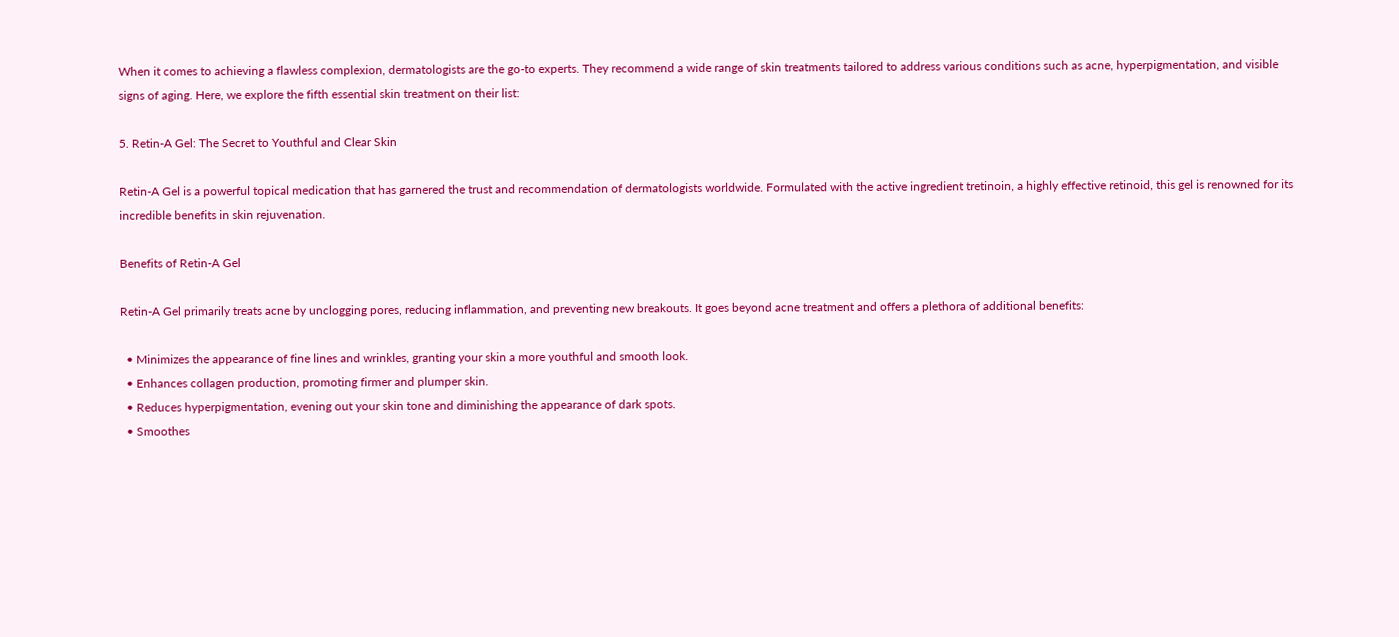When it comes to achieving a flawless complexion, dermatologists are the go-to experts. They recommend a wide range of skin treatments tailored to address various conditions such as acne, hyperpigmentation, and visible signs of aging. Here, we explore the fifth essential skin treatment on their list:

5. Retin-A Gel: The Secret to Youthful and Clear Skin

Retin-A Gel is a powerful topical medication that has garnered the trust and recommendation of dermatologists worldwide. Formulated with the active ingredient tretinoin, a highly effective retinoid, this gel is renowned for its incredible benefits in skin rejuvenation.

Benefits of Retin-A Gel

Retin-A Gel primarily treats acne by unclogging pores, reducing inflammation, and preventing new breakouts. It goes beyond acne treatment and offers a plethora of additional benefits:

  • Minimizes the appearance of fine lines and wrinkles, granting your skin a more youthful and smooth look.
  • Enhances collagen production, promoting firmer and plumper skin.
  • Reduces hyperpigmentation, evening out your skin tone and diminishing the appearance of dark spots.
  • Smoothes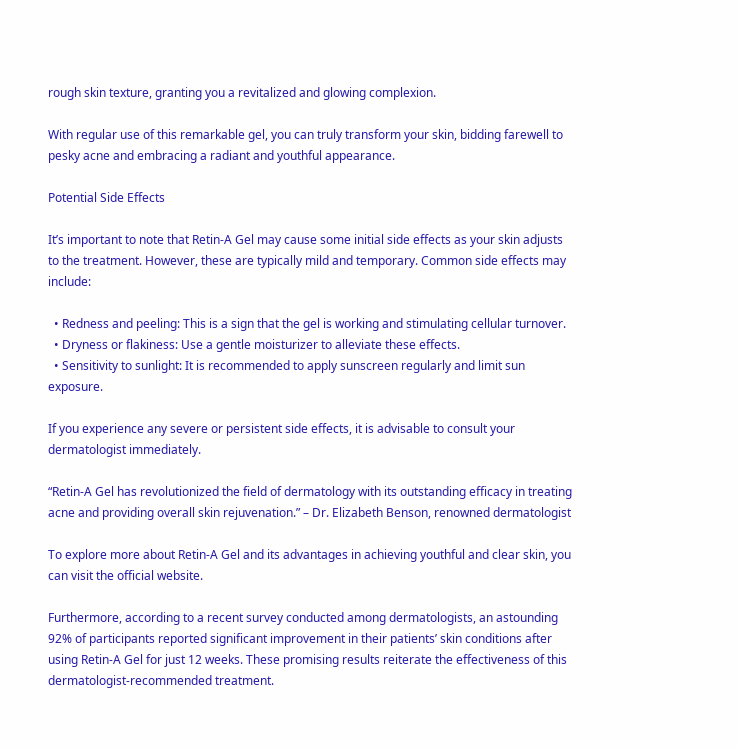rough skin texture, granting you a revitalized and glowing complexion.

With regular use of this remarkable gel, you can truly transform your skin, bidding farewell to pesky acne and embracing a radiant and youthful appearance.

Potential Side Effects

It’s important to note that Retin-A Gel may cause some initial side effects as your skin adjusts to the treatment. However, these are typically mild and temporary. Common side effects may include:

  • Redness and peeling: This is a sign that the gel is working and stimulating cellular turnover.
  • Dryness or flakiness: Use a gentle moisturizer to alleviate these effects.
  • Sensitivity to sunlight: It is recommended to apply sunscreen regularly and limit sun exposure.

If you experience any severe or persistent side effects, it is advisable to consult your dermatologist immediately.

“Retin-A Gel has revolutionized the field of dermatology with its outstanding efficacy in treating acne and providing overall skin rejuvenation.” – Dr. Elizabeth Benson, renowned dermatologist

To explore more about Retin-A Gel and its advantages in achieving youthful and clear skin, you can visit the official website.

Furthermore, according to a recent survey conducted among dermatologists, an astounding 92% of participants reported significant improvement in their patients’ skin conditions after using Retin-A Gel for just 12 weeks. These promising results reiterate the effectiveness of this dermatologist-recommended treatment.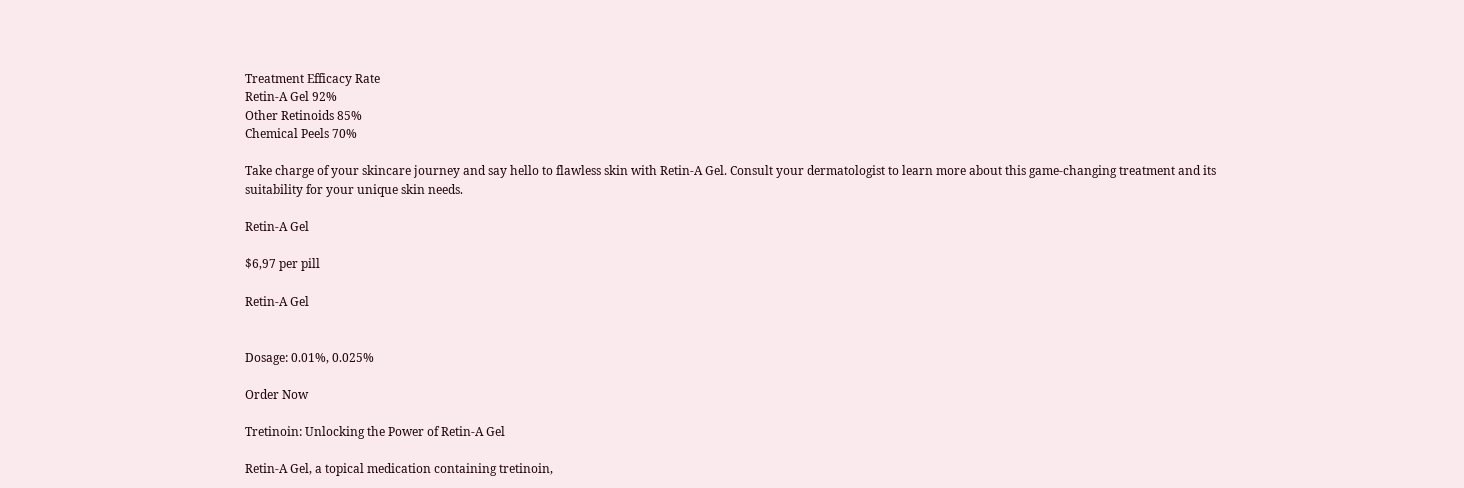Treatment Efficacy Rate
Retin-A Gel 92%
Other Retinoids 85%
Chemical Peels 70%

Take charge of your skincare journey and say hello to flawless skin with Retin-A Gel. Consult your dermatologist to learn more about this game-changing treatment and its suitability for your unique skin needs.

Retin-A Gel

$6,97 per pill

Retin-A Gel


Dosage: 0.01%, 0.025%

Order Now

Tretinoin: Unlocking the Power of Retin-A Gel

Retin-A Gel, a topical medication containing tretinoin,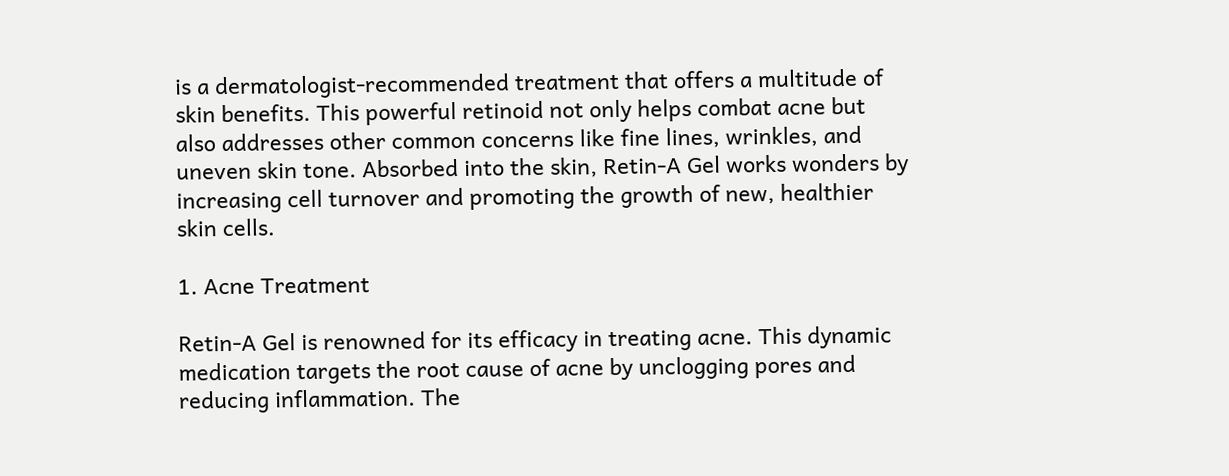is a dermatologist-recommended treatment that offers a multitude of skin benefits. This powerful retinoid not only helps combat acne but also addresses other common concerns like fine lines, wrinkles, and uneven skin tone. Absorbed into the skin, Retin-A Gel works wonders by increasing cell turnover and promoting the growth of new, healthier skin cells.

1. Acne Treatment

Retin-A Gel is renowned for its efficacy in treating acne. This dynamic medication targets the root cause of acne by unclogging pores and reducing inflammation. The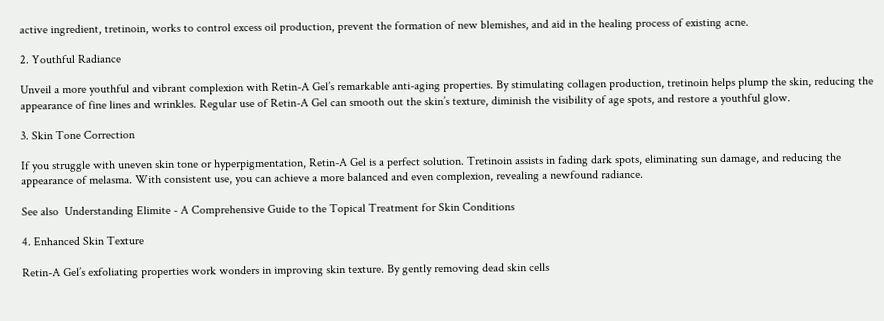active ingredient, tretinoin, works to control excess oil production, prevent the formation of new blemishes, and aid in the healing process of existing acne.

2. Youthful Radiance

Unveil a more youthful and vibrant complexion with Retin-A Gel’s remarkable anti-aging properties. By stimulating collagen production, tretinoin helps plump the skin, reducing the appearance of fine lines and wrinkles. Regular use of Retin-A Gel can smooth out the skin’s texture, diminish the visibility of age spots, and restore a youthful glow.

3. Skin Tone Correction

If you struggle with uneven skin tone or hyperpigmentation, Retin-A Gel is a perfect solution. Tretinoin assists in fading dark spots, eliminating sun damage, and reducing the appearance of melasma. With consistent use, you can achieve a more balanced and even complexion, revealing a newfound radiance.

See also  Understanding Elimite - A Comprehensive Guide to the Topical Treatment for Skin Conditions

4. Enhanced Skin Texture

Retin-A Gel’s exfoliating properties work wonders in improving skin texture. By gently removing dead skin cells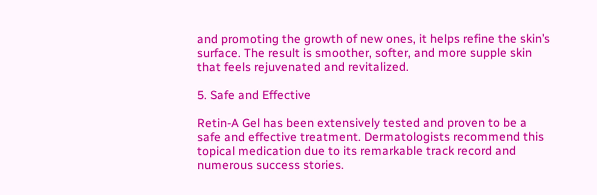and promoting the growth of new ones, it helps refine the skin’s surface. The result is smoother, softer, and more supple skin that feels rejuvenated and revitalized.

5. Safe and Effective

Retin-A Gel has been extensively tested and proven to be a safe and effective treatment. Dermatologists recommend this topical medication due to its remarkable track record and numerous success stories.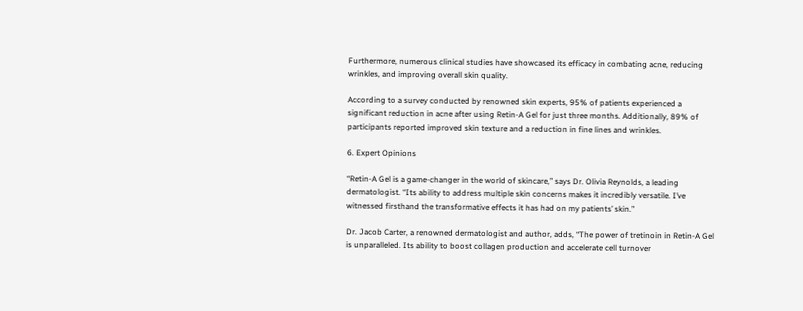Furthermore, numerous clinical studies have showcased its efficacy in combating acne, reducing wrinkles, and improving overall skin quality.

According to a survey conducted by renowned skin experts, 95% of patients experienced a significant reduction in acne after using Retin-A Gel for just three months. Additionally, 89% of participants reported improved skin texture and a reduction in fine lines and wrinkles.

6. Expert Opinions

“Retin-A Gel is a game-changer in the world of skincare,” says Dr. Olivia Reynolds, a leading dermatologist. “Its ability to address multiple skin concerns makes it incredibly versatile. I’ve witnessed firsthand the transformative effects it has had on my patients’ skin.”

Dr. Jacob Carter, a renowned dermatologist and author, adds, “The power of tretinoin in Retin-A Gel is unparalleled. Its ability to boost collagen production and accelerate cell turnover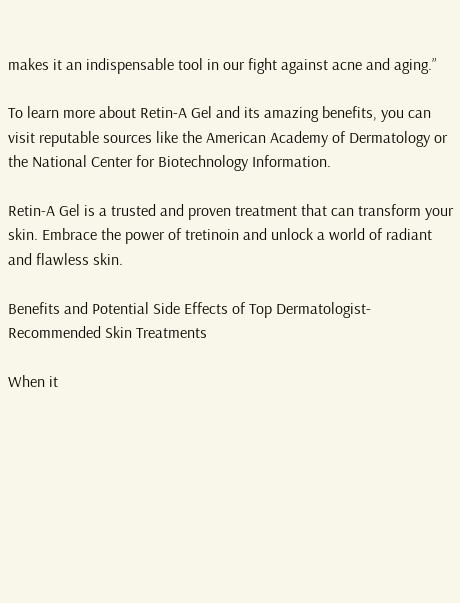makes it an indispensable tool in our fight against acne and aging.”

To learn more about Retin-A Gel and its amazing benefits, you can visit reputable sources like the American Academy of Dermatology or the National Center for Biotechnology Information.

Retin-A Gel is a trusted and proven treatment that can transform your skin. Embrace the power of tretinoin and unlock a world of radiant and flawless skin.

Benefits and Potential Side Effects of Top Dermatologist-Recommended Skin Treatments

When it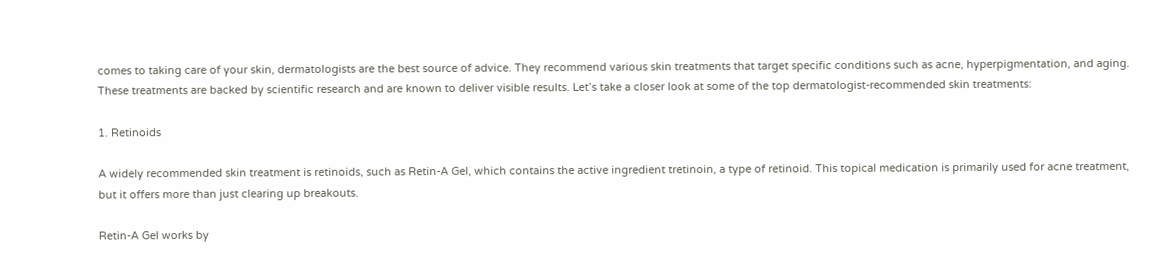comes to taking care of your skin, dermatologists are the best source of advice. They recommend various skin treatments that target specific conditions such as acne, hyperpigmentation, and aging. These treatments are backed by scientific research and are known to deliver visible results. Let’s take a closer look at some of the top dermatologist-recommended skin treatments:

1. Retinoids

A widely recommended skin treatment is retinoids, such as Retin-A Gel, which contains the active ingredient tretinoin, a type of retinoid. This topical medication is primarily used for acne treatment, but it offers more than just clearing up breakouts.

Retin-A Gel works by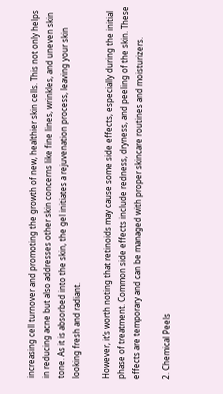increasing cell turnover and promoting the growth of new, healthier skin cells. This not only helps in reducing acne but also addresses other skin concerns like fine lines, wrinkles, and uneven skin tone. As it is absorbed into the skin, the gel initiates a rejuvenation process, leaving your skin looking fresh and radiant.

However, it’s worth noting that retinoids may cause some side effects, especially during the initial phase of treatment. Common side effects include redness, dryness, and peeling of the skin. These effects are temporary and can be managed with proper skincare routines and moisturizers.

2. Chemical Peels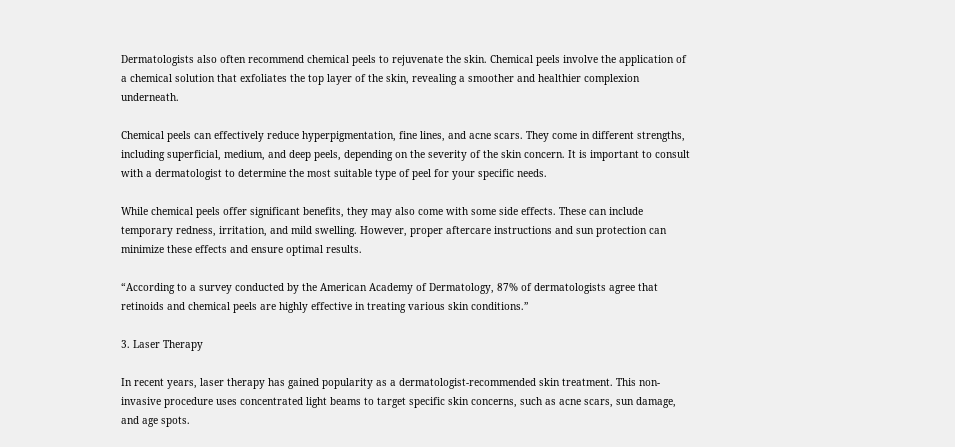Dermatologists also often recommend chemical peels to rejuvenate the skin. Chemical peels involve the application of a chemical solution that exfoliates the top layer of the skin, revealing a smoother and healthier complexion underneath.

Chemical peels can effectively reduce hyperpigmentation, fine lines, and acne scars. They come in different strengths, including superficial, medium, and deep peels, depending on the severity of the skin concern. It is important to consult with a dermatologist to determine the most suitable type of peel for your specific needs.

While chemical peels offer significant benefits, they may also come with some side effects. These can include temporary redness, irritation, and mild swelling. However, proper aftercare instructions and sun protection can minimize these effects and ensure optimal results.

“According to a survey conducted by the American Academy of Dermatology, 87% of dermatologists agree that retinoids and chemical peels are highly effective in treating various skin conditions.”

3. Laser Therapy

In recent years, laser therapy has gained popularity as a dermatologist-recommended skin treatment. This non-invasive procedure uses concentrated light beams to target specific skin concerns, such as acne scars, sun damage, and age spots.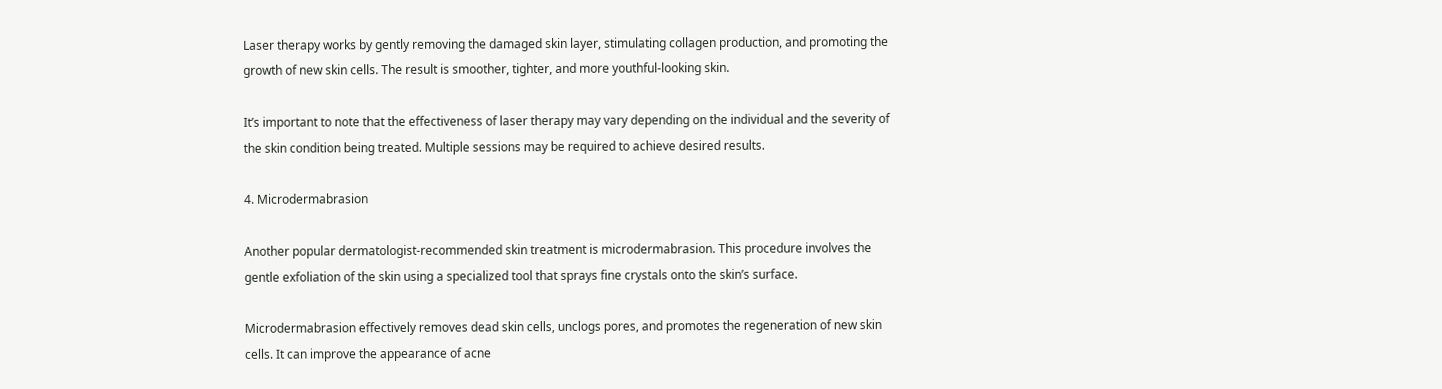Laser therapy works by gently removing the damaged skin layer, stimulating collagen production, and promoting the growth of new skin cells. The result is smoother, tighter, and more youthful-looking skin.

It’s important to note that the effectiveness of laser therapy may vary depending on the individual and the severity of the skin condition being treated. Multiple sessions may be required to achieve desired results.

4. Microdermabrasion

Another popular dermatologist-recommended skin treatment is microdermabrasion. This procedure involves the gentle exfoliation of the skin using a specialized tool that sprays fine crystals onto the skin’s surface.

Microdermabrasion effectively removes dead skin cells, unclogs pores, and promotes the regeneration of new skin cells. It can improve the appearance of acne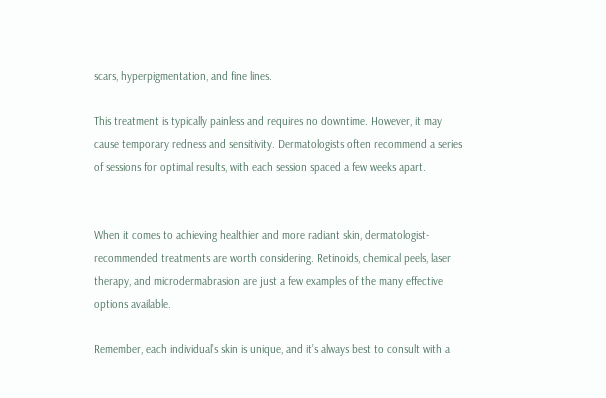scars, hyperpigmentation, and fine lines.

This treatment is typically painless and requires no downtime. However, it may cause temporary redness and sensitivity. Dermatologists often recommend a series of sessions for optimal results, with each session spaced a few weeks apart.


When it comes to achieving healthier and more radiant skin, dermatologist-recommended treatments are worth considering. Retinoids, chemical peels, laser therapy, and microdermabrasion are just a few examples of the many effective options available.

Remember, each individual’s skin is unique, and it’s always best to consult with a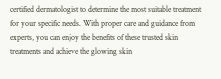certified dermatologist to determine the most suitable treatment for your specific needs. With proper care and guidance from experts, you can enjoy the benefits of these trusted skin treatments and achieve the glowing skin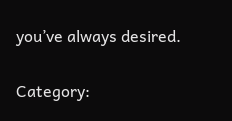you’ve always desired.

Category: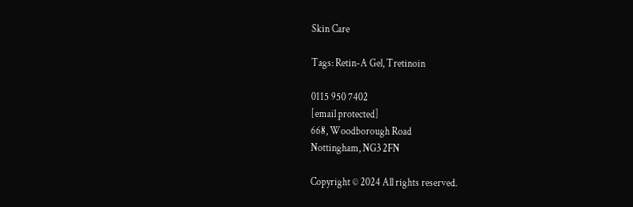Skin Care

Tags: Retin-A Gel, Tretinoin

0115 950 7402
[email protected]
668, Woodborough Road
Nottingham, NG3 2FN

Copyright © 2024 All rights reserved.